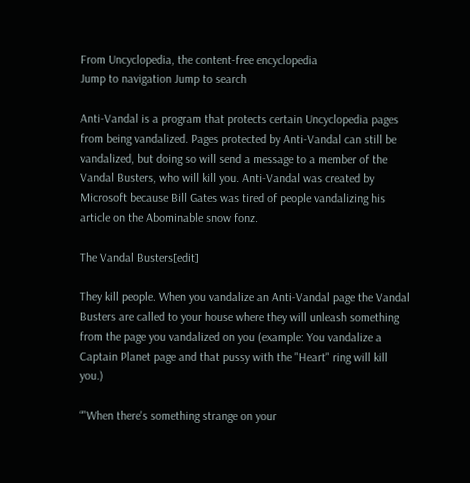From Uncyclopedia, the content-free encyclopedia
Jump to navigation Jump to search

Anti-Vandal is a program that protects certain Uncyclopedia pages from being vandalized. Pages protected by Anti-Vandal can still be vandalized, but doing so will send a message to a member of the Vandal Busters, who will kill you. Anti-Vandal was created by Microsoft because Bill Gates was tired of people vandalizing his article on the Abominable snow fonz.

The Vandal Busters[edit]

They kill people. When you vandalize an Anti-Vandal page the Vandal Busters are called to your house where they will unleash something from the page you vandalized on you (example: You vandalize a Captain Planet page and that pussy with the "Heart" ring will kill you.)

“"When there's something strange on your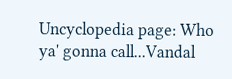Uncyclopedia page: Who ya' gonna call...Vandal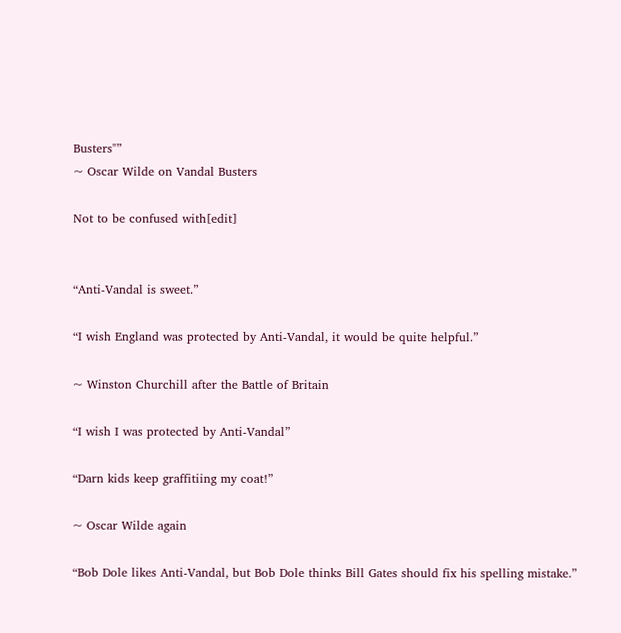Busters"”
~ Oscar Wilde on Vandal Busters

Not to be confused with[edit]


“Anti-Vandal is sweet.”

“I wish England was protected by Anti-Vandal, it would be quite helpful.”

~ Winston Churchill after the Battle of Britain

“I wish I was protected by Anti-Vandal”

“Darn kids keep graffitiing my coat!”

~ Oscar Wilde again

“Bob Dole likes Anti-Vandal, but Bob Dole thinks Bill Gates should fix his spelling mistake.”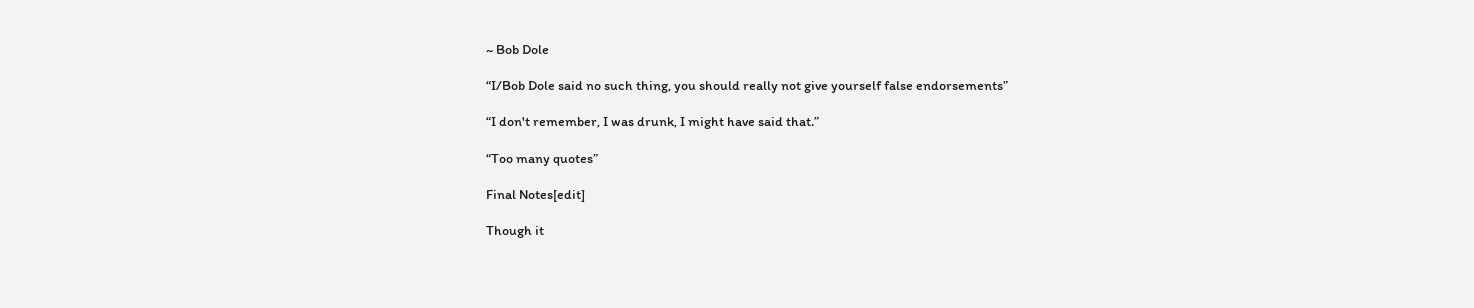~ Bob Dole

“I/Bob Dole said no such thing, you should really not give yourself false endorsements”

“I don't remember, I was drunk, I might have said that.”

“Too many quotes”

Final Notes[edit]

Though it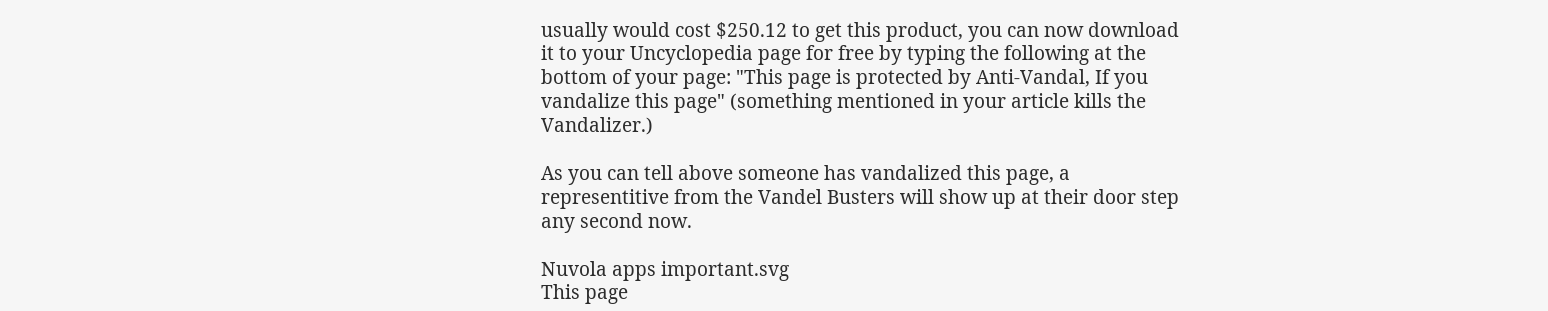usually would cost $250.12 to get this product, you can now download it to your Uncyclopedia page for free by typing the following at the bottom of your page: "This page is protected by Anti-Vandal, If you vandalize this page" (something mentioned in your article kills the Vandalizer.)

As you can tell above someone has vandalized this page, a representitive from the Vandel Busters will show up at their door step any second now.

Nuvola apps important.svg
This page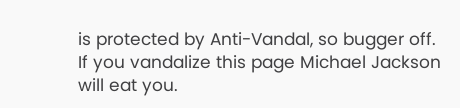is protected by Anti-Vandal, so bugger off.
If you vandalize this page Michael Jackson will eat you.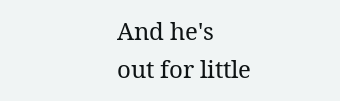And he's out for little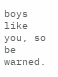boys like you, so be warned.